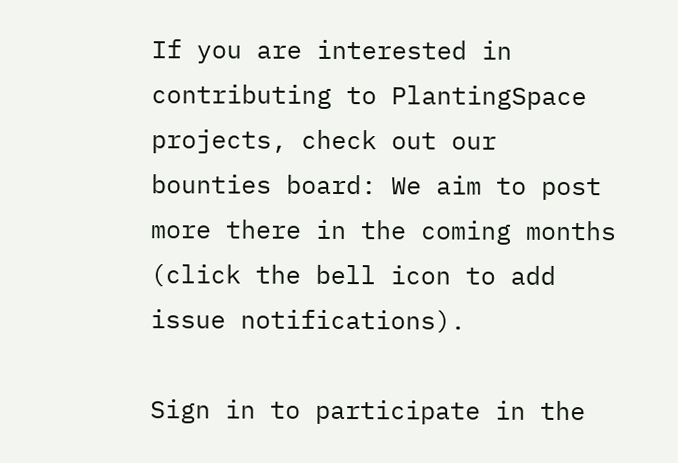If you are interested in contributing to PlantingSpace projects, check out our bounties board: We aim to post more there in the coming months (click the bell icon to add issue notifications).

Sign in to participate in the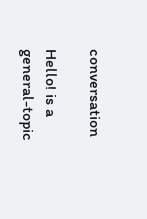conversation

Hello! is a general-topic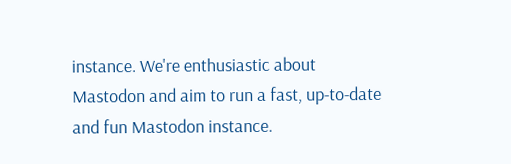instance. We're enthusiastic about Mastodon and aim to run a fast, up-to-date and fun Mastodon instance.